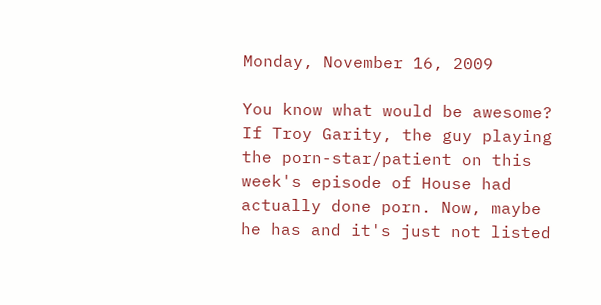Monday, November 16, 2009

You know what would be awesome? If Troy Garity, the guy playing the porn-star/patient on this week's episode of House had actually done porn. Now, maybe he has and it's just not listed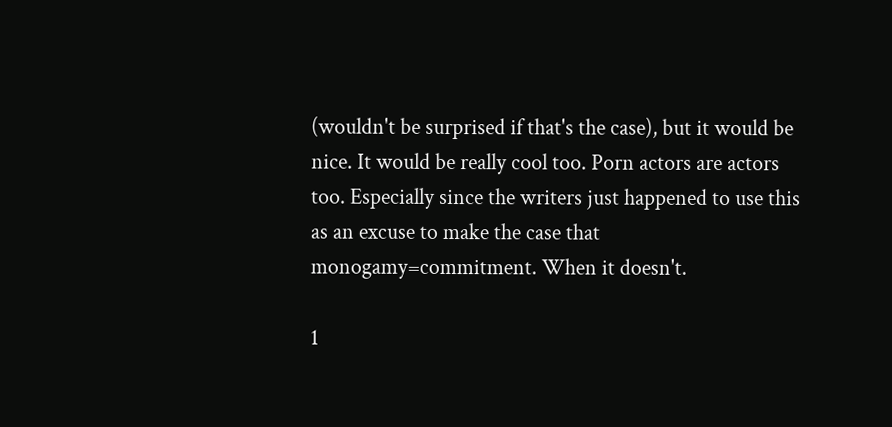(wouldn't be surprised if that's the case), but it would be nice. It would be really cool too. Porn actors are actors too. Especially since the writers just happened to use this as an excuse to make the case that monogamy=commitment. When it doesn't.

1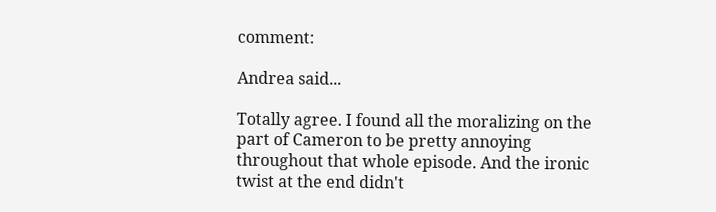comment:

Andrea said...

Totally agree. I found all the moralizing on the part of Cameron to be pretty annoying throughout that whole episode. And the ironic twist at the end didn't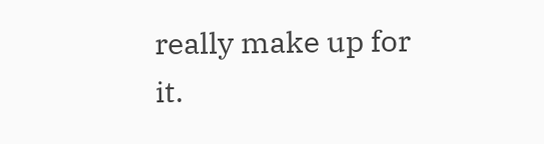really make up for it.